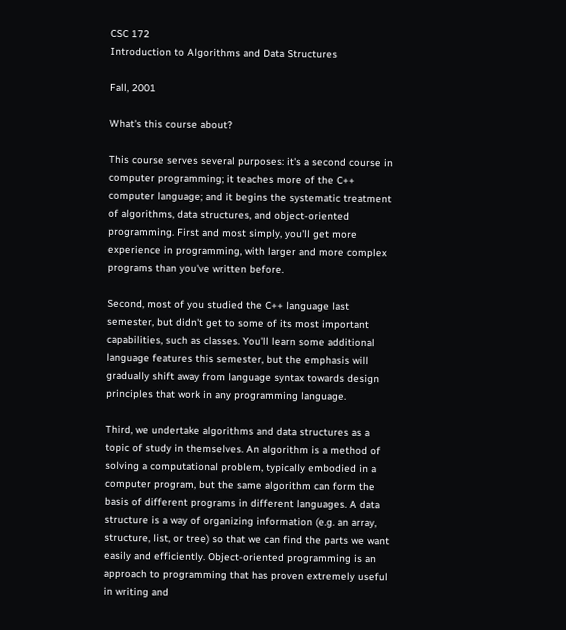CSC 172
Introduction to Algorithms and Data Structures

Fall, 2001

What's this course about?

This course serves several purposes: it's a second course in computer programming; it teaches more of the C++ computer language; and it begins the systematic treatment of algorithms, data structures, and object-oriented programming. First and most simply, you'll get more experience in programming, with larger and more complex programs than you've written before.

Second, most of you studied the C++ language last semester, but didn't get to some of its most important capabilities, such as classes. You'll learn some additional language features this semester, but the emphasis will gradually shift away from language syntax towards design principles that work in any programming language.

Third, we undertake algorithms and data structures as a topic of study in themselves. An algorithm is a method of solving a computational problem, typically embodied in a computer program, but the same algorithm can form the basis of different programs in different languages. A data structure is a way of organizing information (e.g. an array, structure, list, or tree) so that we can find the parts we want easily and efficiently. Object-oriented programming is an approach to programming that has proven extremely useful in writing and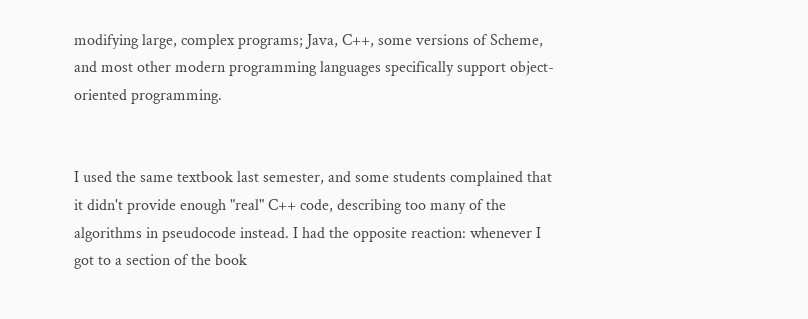modifying large, complex programs; Java, C++, some versions of Scheme, and most other modern programming languages specifically support object-oriented programming.


I used the same textbook last semester, and some students complained that it didn't provide enough "real" C++ code, describing too many of the algorithms in pseudocode instead. I had the opposite reaction: whenever I got to a section of the book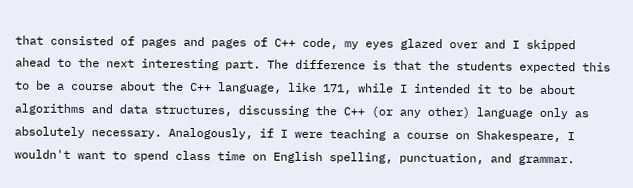that consisted of pages and pages of C++ code, my eyes glazed over and I skipped ahead to the next interesting part. The difference is that the students expected this to be a course about the C++ language, like 171, while I intended it to be about algorithms and data structures, discussing the C++ (or any other) language only as absolutely necessary. Analogously, if I were teaching a course on Shakespeare, I wouldn't want to spend class time on English spelling, punctuation, and grammar.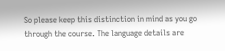So please keep this distinction in mind as you go through the course. The language details are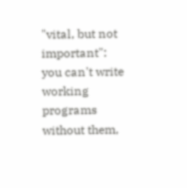"vital, but not important": you can't write working programs without them,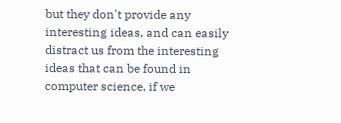but they don't provide any interesting ideas, and can easily distract us from the interesting ideas that can be found in computer science, if we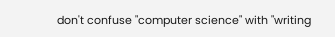don't confuse "computer science" with "writing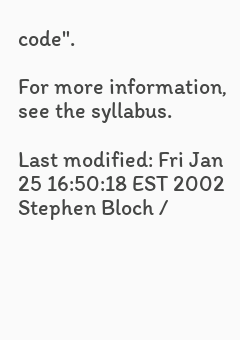code".

For more information, see the syllabus.

Last modified: Fri Jan 25 16:50:18 EST 2002
Stephen Bloch /